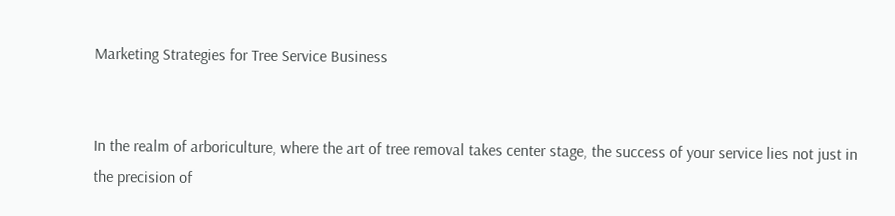Marketing Strategies for Tree Service Business


In the realm of arboriculture, where the art of tree removal takes center stage, the success of your service lies not just in the precision of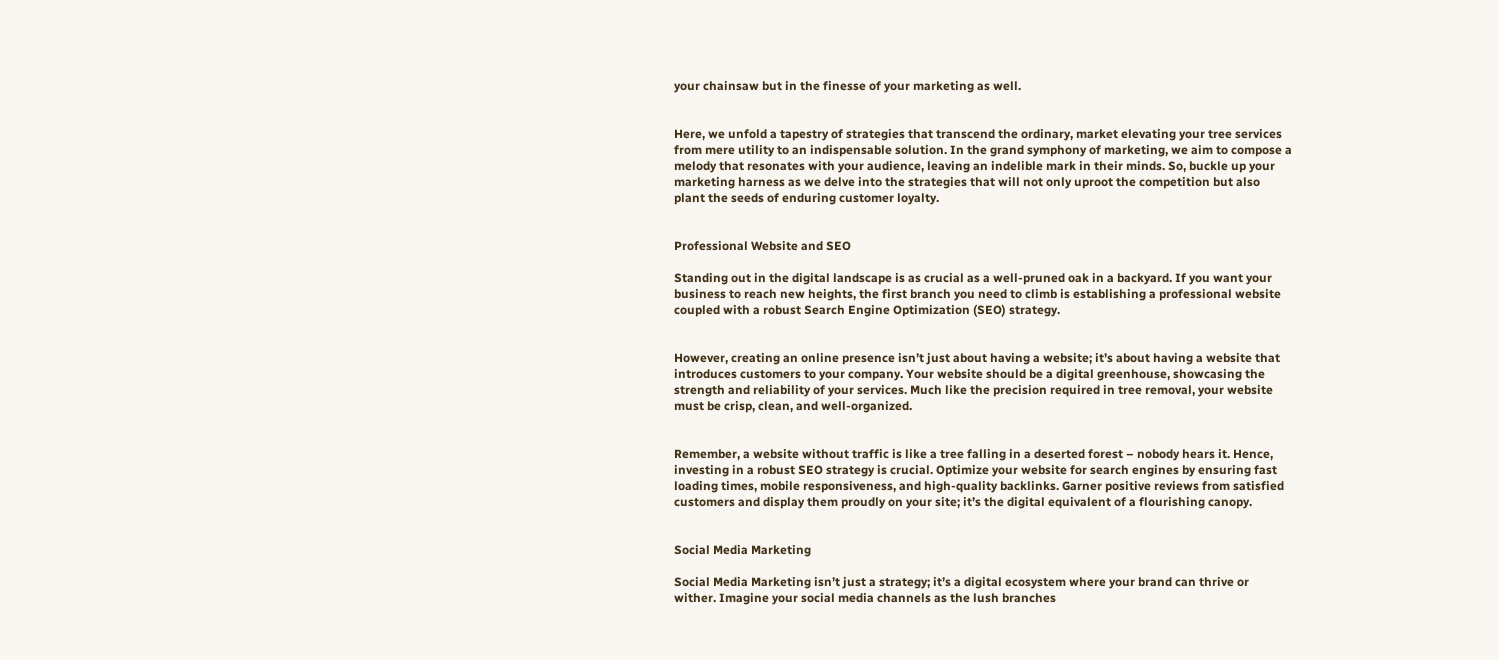your chainsaw but in the finesse of your marketing as well.


Here, we unfold a tapestry of strategies that transcend the ordinary, market elevating your tree services from mere utility to an indispensable solution. In the grand symphony of marketing, we aim to compose a melody that resonates with your audience, leaving an indelible mark in their minds. So, buckle up your marketing harness as we delve into the strategies that will not only uproot the competition but also plant the seeds of enduring customer loyalty.


Professional Website and SEO

Standing out in the digital landscape is as crucial as a well-pruned oak in a backyard. If you want your business to reach new heights, the first branch you need to climb is establishing a professional website coupled with a robust Search Engine Optimization (SEO) strategy.


However, creating an online presence isn’t just about having a website; it’s about having a website that introduces customers to your company. Your website should be a digital greenhouse, showcasing the strength and reliability of your services. Much like the precision required in tree removal, your website must be crisp, clean, and well-organized.


Remember, a website without traffic is like a tree falling in a deserted forest – nobody hears it. Hence, investing in a robust SEO strategy is crucial. Optimize your website for search engines by ensuring fast loading times, mobile responsiveness, and high-quality backlinks. Garner positive reviews from satisfied customers and display them proudly on your site; it’s the digital equivalent of a flourishing canopy.


Social Media Marketing

Social Media Marketing isn’t just a strategy; it’s a digital ecosystem where your brand can thrive or wither. Imagine your social media channels as the lush branches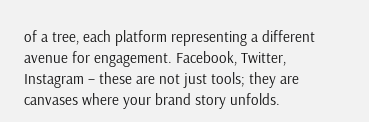of a tree, each platform representing a different avenue for engagement. Facebook, Twitter, Instagram – these are not just tools; they are canvases where your brand story unfolds.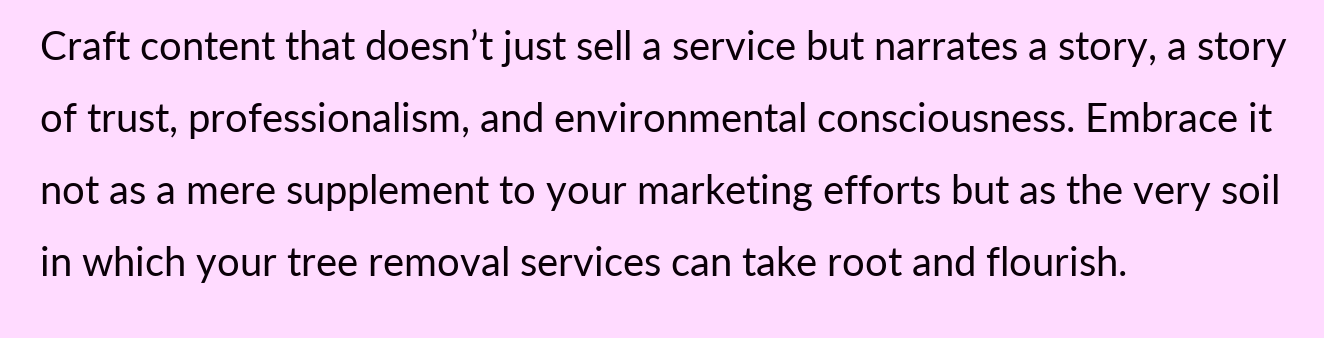Craft content that doesn’t just sell a service but narrates a story, a story of trust, professionalism, and environmental consciousness. Embrace it not as a mere supplement to your marketing efforts but as the very soil in which your tree removal services can take root and flourish.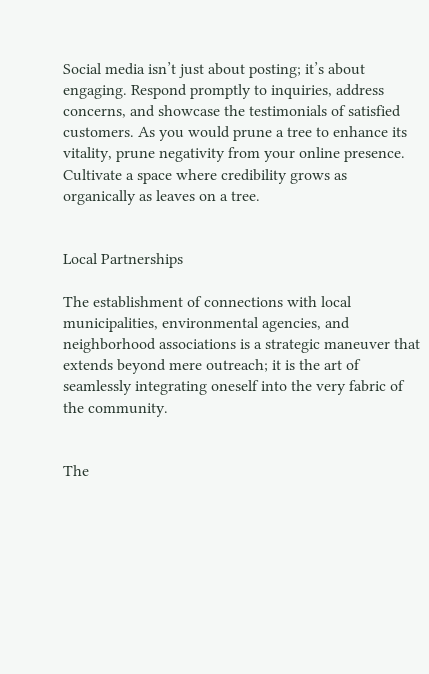Social media isn’t just about posting; it’s about engaging. Respond promptly to inquiries, address concerns, and showcase the testimonials of satisfied customers. As you would prune a tree to enhance its vitality, prune negativity from your online presence. Cultivate a space where credibility grows as organically as leaves on a tree.


Local Partnerships

The establishment of connections with local municipalities, environmental agencies, and neighborhood associations is a strategic maneuver that extends beyond mere outreach; it is the art of seamlessly integrating oneself into the very fabric of the community.


The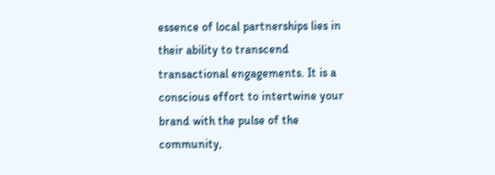essence of local partnerships lies in their ability to transcend transactional engagements. It is a conscious effort to intertwine your brand with the pulse of the community,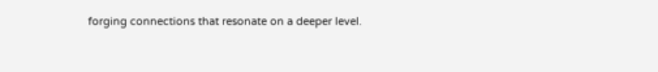forging connections that resonate on a deeper level.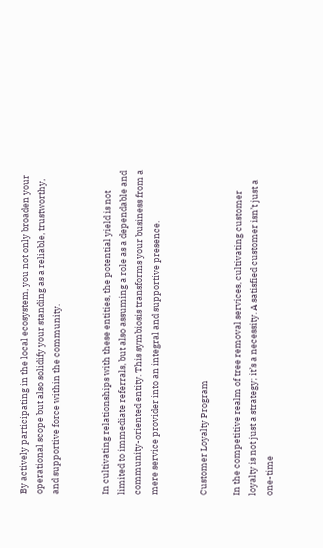By actively participating in the local ecosystem, you not only broaden your operational scope but also solidify your standing as a reliable, trustworthy, and supportive force within the community.


In cultivating relationships with these entities, the potential yield is not limited to immediate referrals, but also assuming a role as a dependable and community-oriented entity. This symbiosis transforms your business from a mere service provider into an integral and supportive presence.


Customer Loyalty Program

In the competitive realm of tree removal services, cultivating customer loyalty is not just a strategy; it’s a necessity. A satisfied customer isn’t just a one-time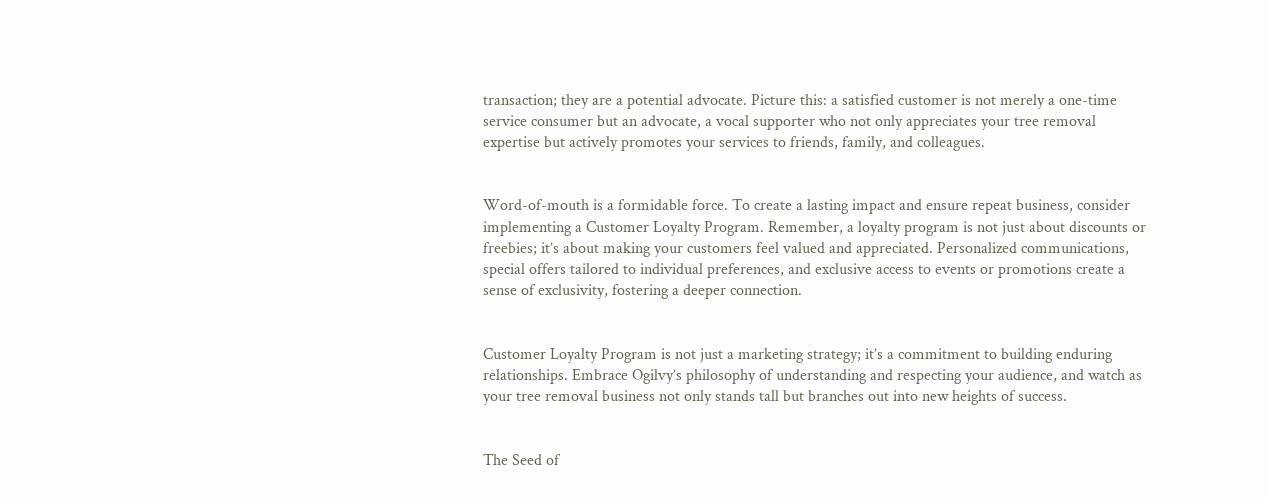transaction; they are a potential advocate. Picture this: a satisfied customer is not merely a one-time service consumer but an advocate, a vocal supporter who not only appreciates your tree removal expertise but actively promotes your services to friends, family, and colleagues.


Word-of-mouth is a formidable force. To create a lasting impact and ensure repeat business, consider implementing a Customer Loyalty Program. Remember, a loyalty program is not just about discounts or freebies; it’s about making your customers feel valued and appreciated. Personalized communications, special offers tailored to individual preferences, and exclusive access to events or promotions create a sense of exclusivity, fostering a deeper connection.


Customer Loyalty Program is not just a marketing strategy; it’s a commitment to building enduring relationships. Embrace Ogilvy’s philosophy of understanding and respecting your audience, and watch as your tree removal business not only stands tall but branches out into new heights of success.


The Seed of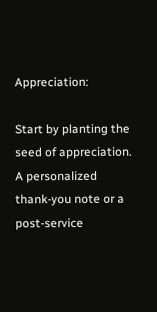Appreciation:

Start by planting the seed of appreciation. A personalized thank-you note or a post-service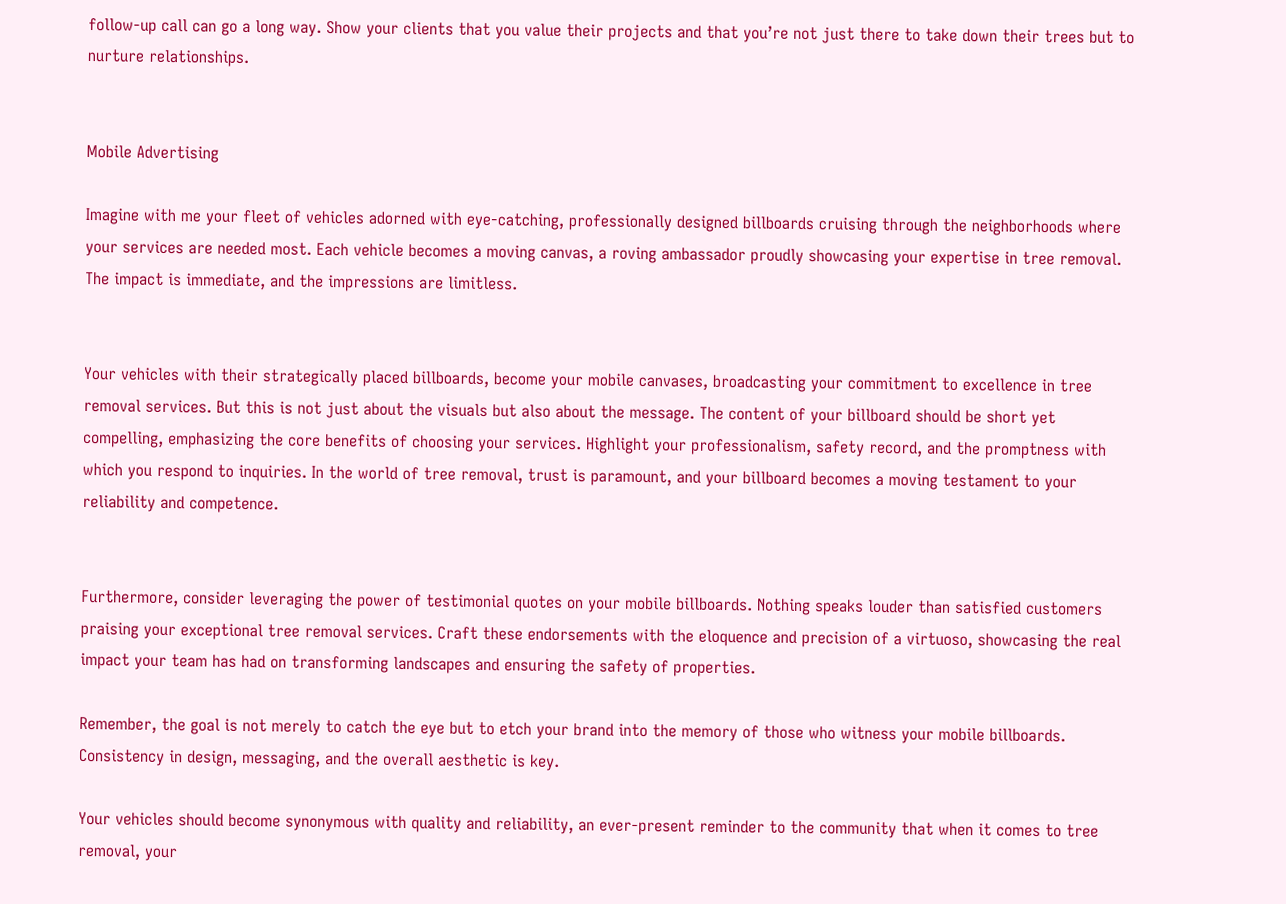follow-up call can go a long way. Show your clients that you value their projects and that you’re not just there to take down their trees but to nurture relationships.


Mobile Advertising

Imagine with me your fleet of vehicles adorned with eye-catching, professionally designed billboards cruising through the neighborhoods where your services are needed most. Each vehicle becomes a moving canvas, a roving ambassador proudly showcasing your expertise in tree removal. The impact is immediate, and the impressions are limitless.


Your vehicles with their strategically placed billboards, become your mobile canvases, broadcasting your commitment to excellence in tree removal services. But this is not just about the visuals but also about the message. The content of your billboard should be short yet compelling, emphasizing the core benefits of choosing your services. Highlight your professionalism, safety record, and the promptness with which you respond to inquiries. In the world of tree removal, trust is paramount, and your billboard becomes a moving testament to your reliability and competence.


Furthermore, consider leveraging the power of testimonial quotes on your mobile billboards. Nothing speaks louder than satisfied customers praising your exceptional tree removal services. Craft these endorsements with the eloquence and precision of a virtuoso, showcasing the real impact your team has had on transforming landscapes and ensuring the safety of properties.

Remember, the goal is not merely to catch the eye but to etch your brand into the memory of those who witness your mobile billboards. Consistency in design, messaging, and the overall aesthetic is key.

Your vehicles should become synonymous with quality and reliability, an ever-present reminder to the community that when it comes to tree removal, your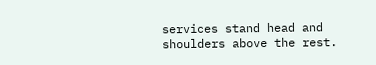services stand head and shoulders above the rest.